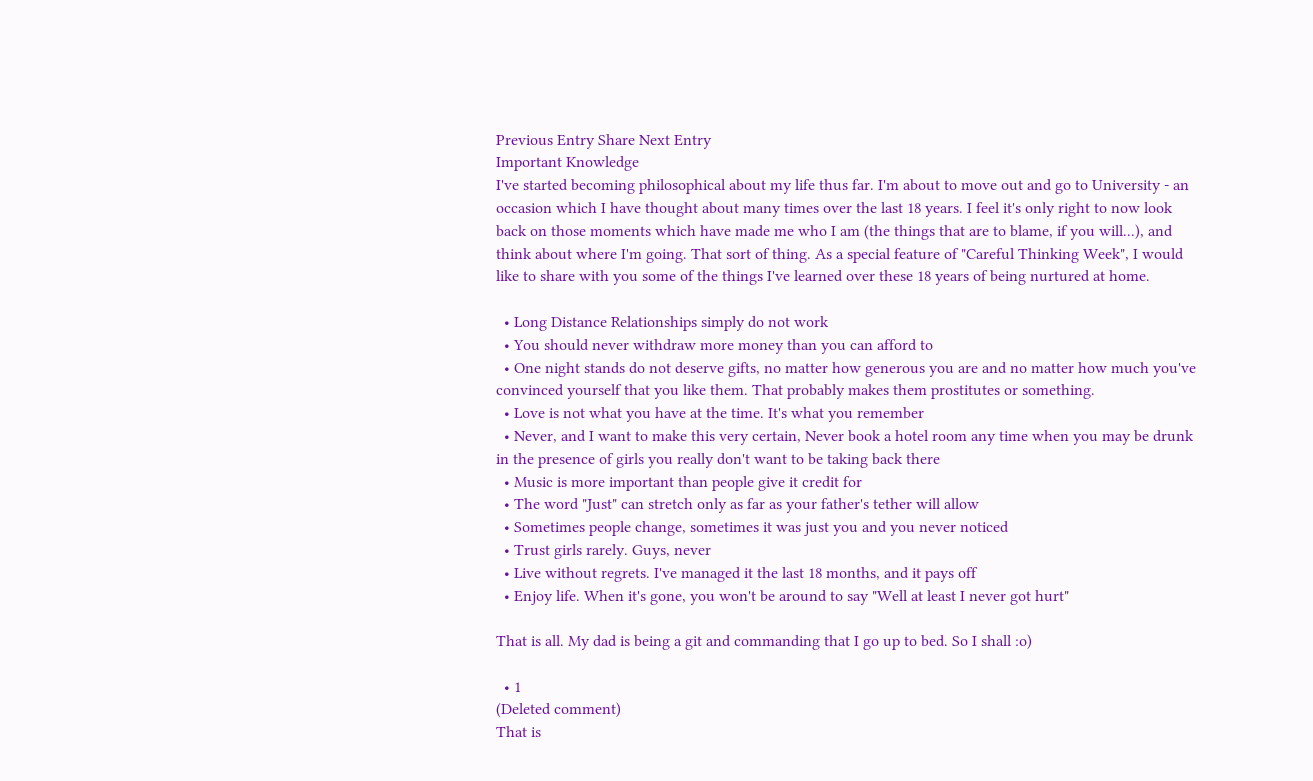Previous Entry Share Next Entry
Important Knowledge
I've started becoming philosophical about my life thus far. I'm about to move out and go to University - an occasion which I have thought about many times over the last 18 years. I feel it's only right to now look back on those moments which have made me who I am (the things that are to blame, if you will...), and think about where I'm going. That sort of thing. As a special feature of "Careful Thinking Week", I would like to share with you some of the things I've learned over these 18 years of being nurtured at home.

  • Long Distance Relationships simply do not work
  • You should never withdraw more money than you can afford to
  • One night stands do not deserve gifts, no matter how generous you are and no matter how much you've convinced yourself that you like them. That probably makes them prostitutes or something.
  • Love is not what you have at the time. It's what you remember
  • Never, and I want to make this very certain, Never book a hotel room any time when you may be drunk in the presence of girls you really don't want to be taking back there
  • Music is more important than people give it credit for
  • The word "Just" can stretch only as far as your father's tether will allow
  • Sometimes people change, sometimes it was just you and you never noticed
  • Trust girls rarely. Guys, never
  • Live without regrets. I've managed it the last 18 months, and it pays off
  • Enjoy life. When it's gone, you won't be around to say "Well at least I never got hurt"

That is all. My dad is being a git and commanding that I go up to bed. So I shall :o)

  • 1
(Deleted comment)
That is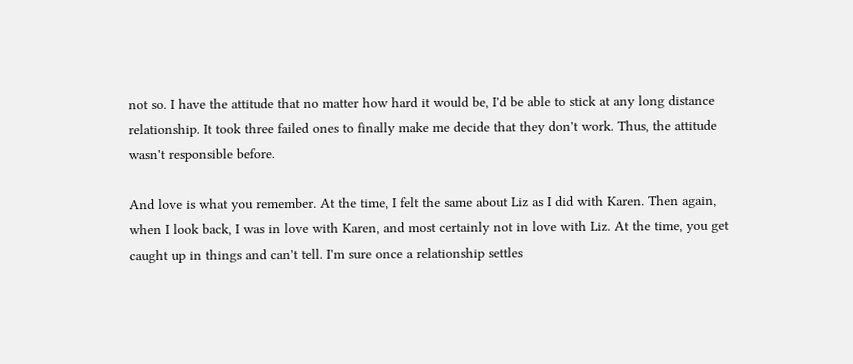not so. I have the attitude that no matter how hard it would be, I'd be able to stick at any long distance relationship. It took three failed ones to finally make me decide that they don't work. Thus, the attitude wasn't responsible before.

And love is what you remember. At the time, I felt the same about Liz as I did with Karen. Then again, when I look back, I was in love with Karen, and most certainly not in love with Liz. At the time, you get caught up in things and can't tell. I'm sure once a relationship settles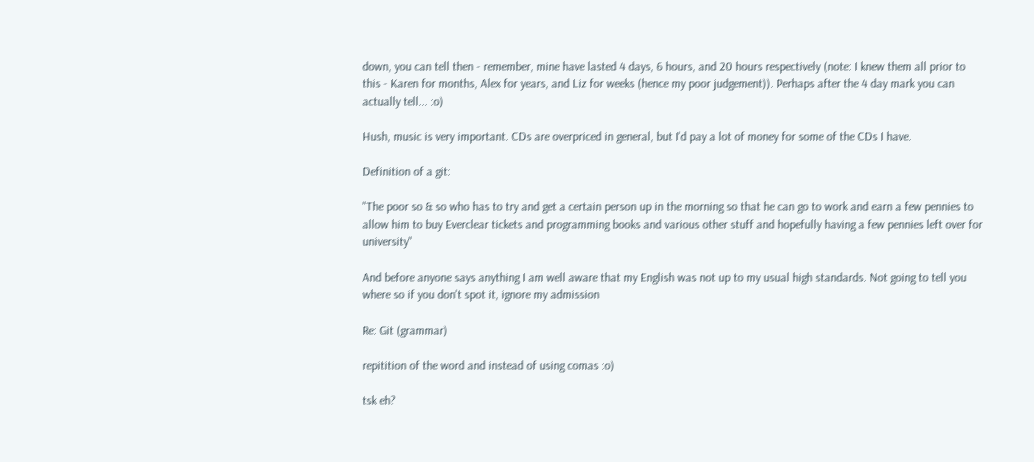down, you can tell then - remember, mine have lasted 4 days, 6 hours, and 20 hours respectively (note: I knew them all prior to this - Karen for months, Alex for years, and Liz for weeks (hence my poor judgement)). Perhaps after the 4 day mark you can actually tell... :o)

Hush, music is very important. CDs are overpriced in general, but I'd pay a lot of money for some of the CDs I have.

Definition of a git:

"The poor so & so who has to try and get a certain person up in the morning so that he can go to work and earn a few pennies to allow him to buy Everclear tickets and programming books and various other stuff and hopefully having a few pennies left over for university"

And before anyone says anything I am well aware that my English was not up to my usual high standards. Not going to tell you where so if you don't spot it, ignore my admission

Re: Git (grammar)

repitition of the word and instead of using comas :o)

tsk eh?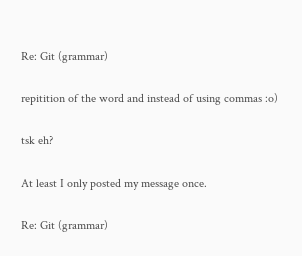Re: Git (grammar)

repitition of the word and instead of using commas :o)

tsk eh?

At least I only posted my message once.

Re: Git (grammar)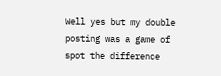Well yes but my double posting was a game of spot the difference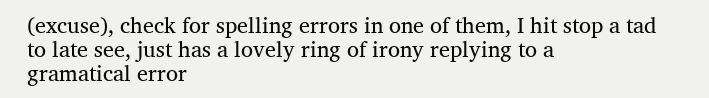(excuse), check for spelling errors in one of them, I hit stop a tad to late see, just has a lovely ring of irony replying to a gramatical error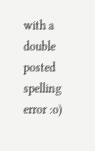with a double posted spelling error :o)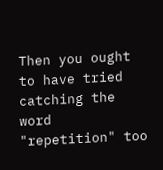Then you ought to have tried catching the word "repetition" too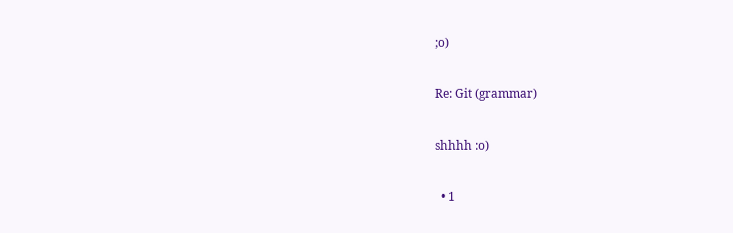;o)

Re: Git (grammar)

shhhh :o)

  • 1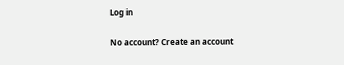Log in

No account? Create an account